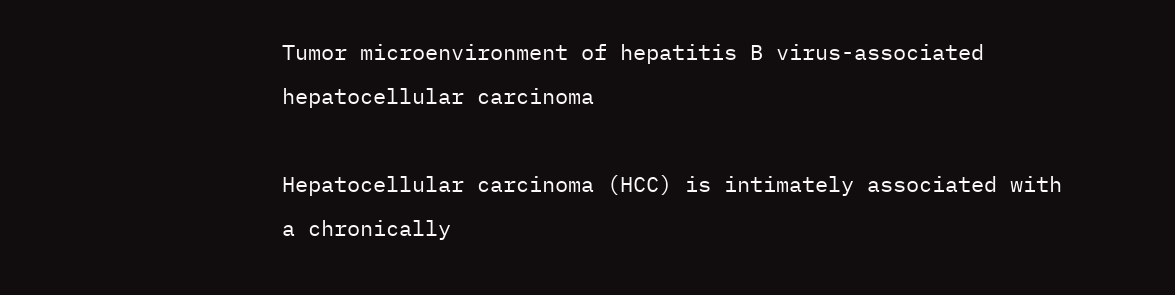Tumor microenvironment of hepatitis B virus-associated hepatocellular carcinoma

Hepatocellular carcinoma (HCC) is intimately associated with a chronically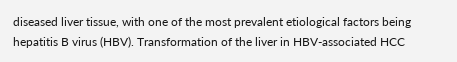diseased liver tissue, with one of the most prevalent etiological factors being hepatitis B virus (HBV). Transformation of the liver in HBV-associated HCC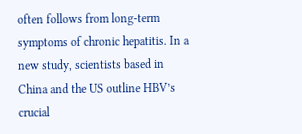often follows from long-term symptoms of chronic hepatitis. In a new study, scientists based in China and the US outline HBV’s crucial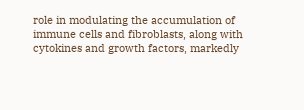role in modulating the accumulation of immune cells and fibroblasts, along with cytokines and growth factors, markedly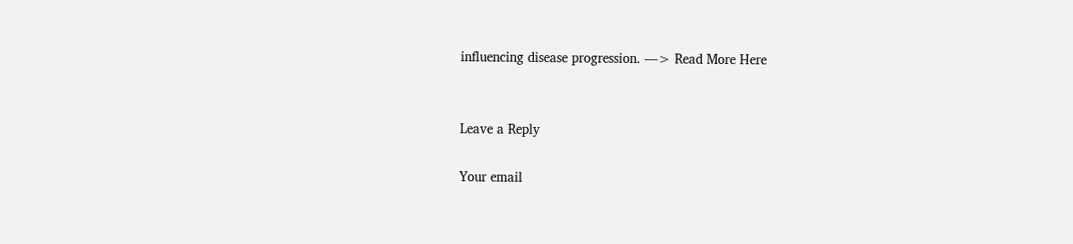influencing disease progression. —> Read More Here


Leave a Reply

Your email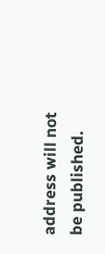address will not be published.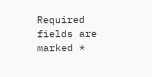Required fields are marked *